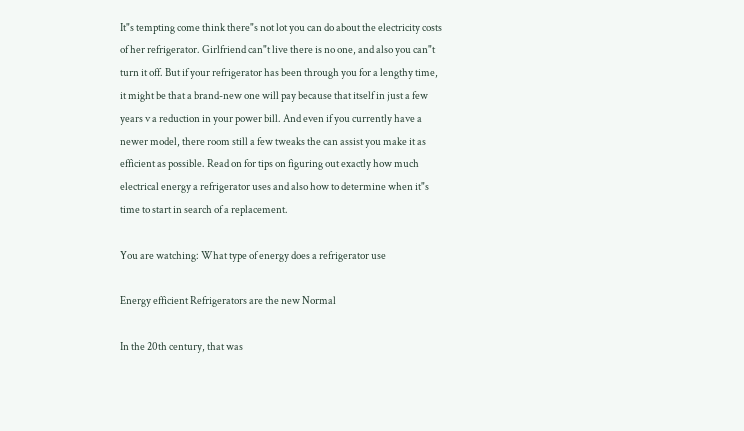It"s tempting come think there"s not lot you can do about the electricity costs of her refrigerator. Girlfriend can"t live there is no one, and also you can"t turn it off. But if your refrigerator has been through you for a lengthy time, it might be that a brand-new one will pay because that itself in just a few years v a reduction in your power bill. And even if you currently have a newer model, there room still a few tweaks the can assist you make it as efficient as possible. Read on for tips on figuring out exactly how much electrical energy a refrigerator uses and also how to determine when it"s time to start in search of a replacement.

You are watching: What type of energy does a refrigerator use

Energy efficient Refrigerators are the new Normal

In the 20th century, that was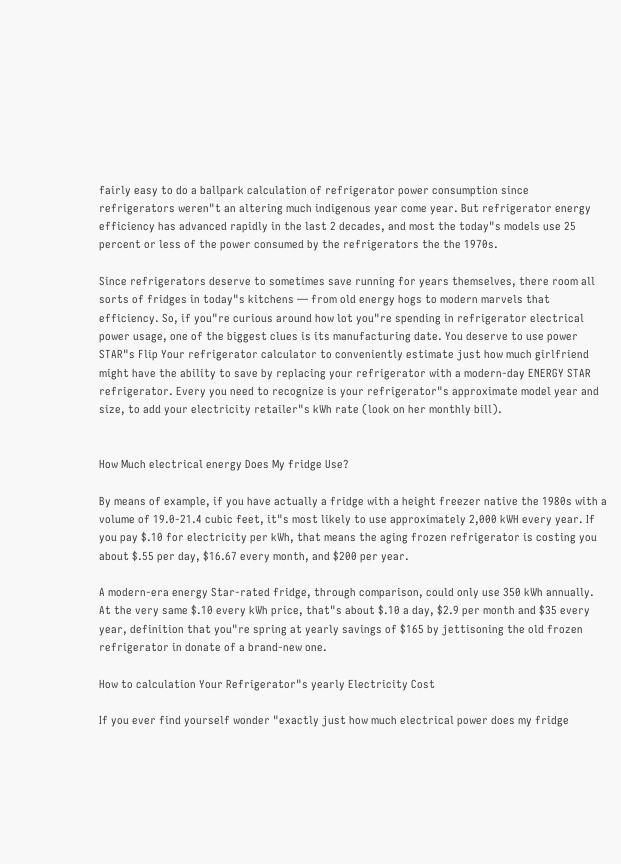fairly easy to do a ballpark calculation of refrigerator power consumption since refrigerators weren"t an altering much indigenous year come year. But refrigerator energy efficiency has advanced rapidly in the last 2 decades, and most the today"s models use 25 percent or less of the power consumed by the refrigerators the the 1970s.

Since refrigerators deserve to sometimes save running for years themselves, there room all sorts of fridges in today"s kitchens — from old energy hogs to modern marvels that efficiency. So, if you"re curious around how lot you"re spending in refrigerator electrical power usage, one of the biggest clues is its manufacturing date. You deserve to use power STAR"s Flip Your refrigerator calculator to conveniently estimate just how much girlfriend might have the ability to save by replacing your refrigerator with a modern-day ENERGY STAR refrigerator. Every you need to recognize is your refrigerator"s approximate model year and size, to add your electricity retailer"s kWh rate (look on her monthly bill).


How Much electrical energy Does My fridge Use?

By means of example, if you have actually a fridge with a height freezer native the 1980s with a volume of 19.0-21.4 cubic feet, it"s most likely to use approximately 2,000 kWH every year. If you pay $.10 for electricity per kWh, that means the aging frozen refrigerator is costing you about $.55 per day, $16.67 every month, and $200 per year.

A modern-era energy Star-rated fridge, through comparison, could only use 350 kWh annually. At the very same $.10 every kWh price, that"s about $.10 a day, $2.9 per month and $35 every year, definition that you"re spring at yearly savings of $165 by jettisoning the old frozen refrigerator in donate of a brand-new one.

How to calculation Your Refrigerator"s yearly Electricity Cost

If you ever find yourself wonder "exactly just how much electrical power does my fridge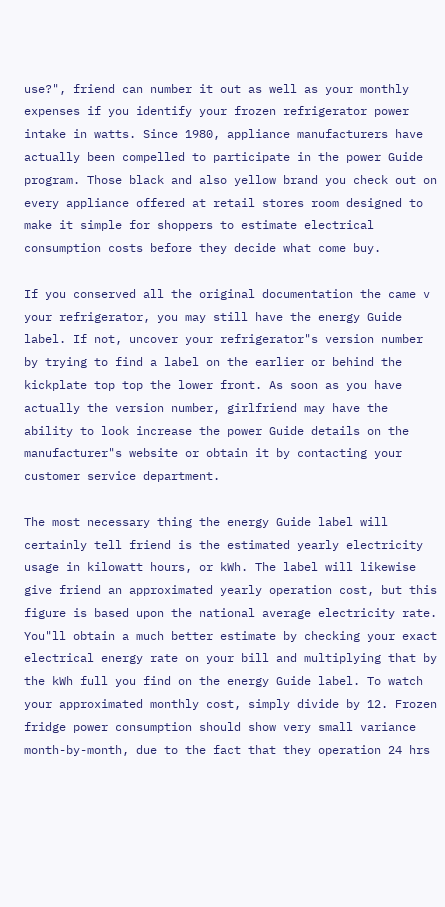use?", friend can number it out as well as your monthly expenses if you identify your frozen refrigerator power intake in watts. Since 1980, appliance manufacturers have actually been compelled to participate in the power Guide program. Those black and also yellow brand you check out on every appliance offered at retail stores room designed to make it simple for shoppers to estimate electrical consumption costs before they decide what come buy.

If you conserved all the original documentation the came v your refrigerator, you may still have the energy Guide label. If not, uncover your refrigerator"s version number by trying to find a label on the earlier or behind the kickplate top top the lower front. As soon as you have actually the version number, girlfriend may have the ability to look increase the power Guide details on the manufacturer"s website or obtain it by contacting your customer service department.

The most necessary thing the energy Guide label will certainly tell friend is the estimated yearly electricity usage in kilowatt hours, or kWh. The label will likewise give friend an approximated yearly operation cost, but this figure is based upon the national average electricity rate. You"ll obtain a much better estimate by checking your exact electrical energy rate on your bill and multiplying that by the kWh full you find on the energy Guide label. To watch your approximated monthly cost, simply divide by 12. Frozen fridge power consumption should show very small variance month-by-month, due to the fact that they operation 24 hrs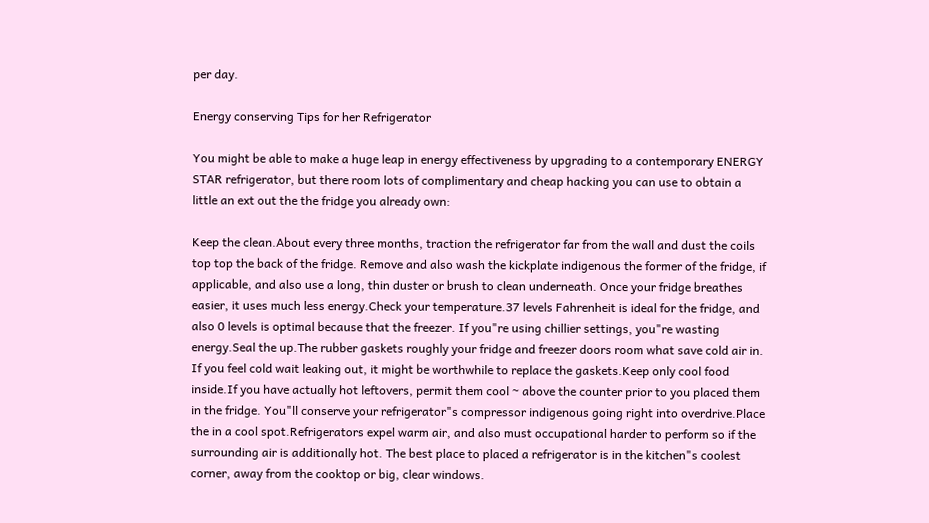per day.

Energy conserving Tips for her Refrigerator

You might be able to make a huge leap in energy effectiveness by upgrading to a contemporary ENERGY STAR refrigerator, but there room lots of complimentary and cheap hacking you can use to obtain a little an ext out the the fridge you already own:

Keep the clean.About every three months, traction the refrigerator far from the wall and dust the coils top top the back of the fridge. Remove and also wash the kickplate indigenous the former of the fridge, if applicable, and also use a long, thin duster or brush to clean underneath. Once your fridge breathes easier, it uses much less energy.Check your temperature.37 levels Fahrenheit is ideal for the fridge, and also 0 levels is optimal because that the freezer. If you"re using chillier settings, you"re wasting energy.Seal the up.The rubber gaskets roughly your fridge and freezer doors room what save cold air in. If you feel cold wait leaking out, it might be worthwhile to replace the gaskets.Keep only cool food inside.If you have actually hot leftovers, permit them cool ~ above the counter prior to you placed them in the fridge. You"ll conserve your refrigerator"s compressor indigenous going right into overdrive.Place the in a cool spot.Refrigerators expel warm air, and also must occupational harder to perform so if the surrounding air is additionally hot. The best place to placed a refrigerator is in the kitchen"s coolest corner, away from the cooktop or big, clear windows.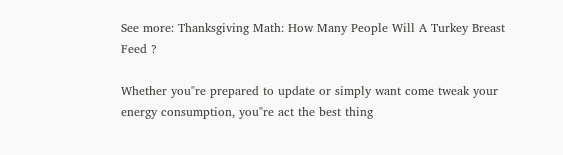See more: Thanksgiving Math: How Many People Will A Turkey Breast Feed ?

Whether you"re prepared to update or simply want come tweak your energy consumption, you"re act the best thing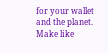for your wallet and the planet. Make like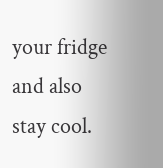your fridge and also stay cool.